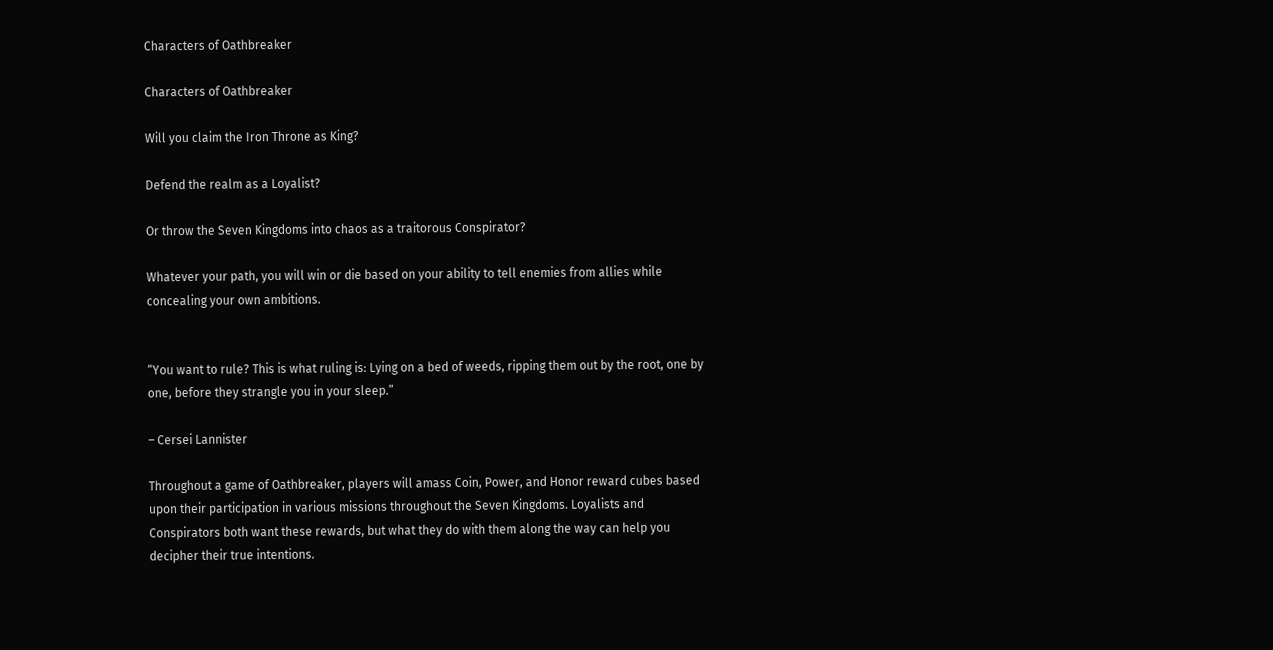Characters of Oathbreaker

Characters of Oathbreaker

Will you claim the Iron Throne as King?

Defend the realm as a Loyalist?

Or throw the Seven Kingdoms into chaos as a traitorous Conspirator?

Whatever your path, you will win or die based on your ability to tell enemies from allies while concealing your own ambitions.


“You want to rule? This is what ruling is: Lying on a bed of weeds, ripping them out by the root, one by one, before they strangle you in your sleep.”

– Cersei Lannister

Throughout a game of Oathbreaker, players will amass Coin, Power, and Honor reward cubes based upon their participation in various missions throughout the Seven Kingdoms. Loyalists and Conspirators both want these rewards, but what they do with them along the way can help you decipher their true intentions.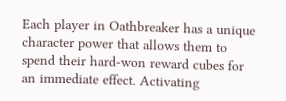Each player in Oathbreaker has a unique character power that allows them to spend their hard-won reward cubes for an immediate effect. Activating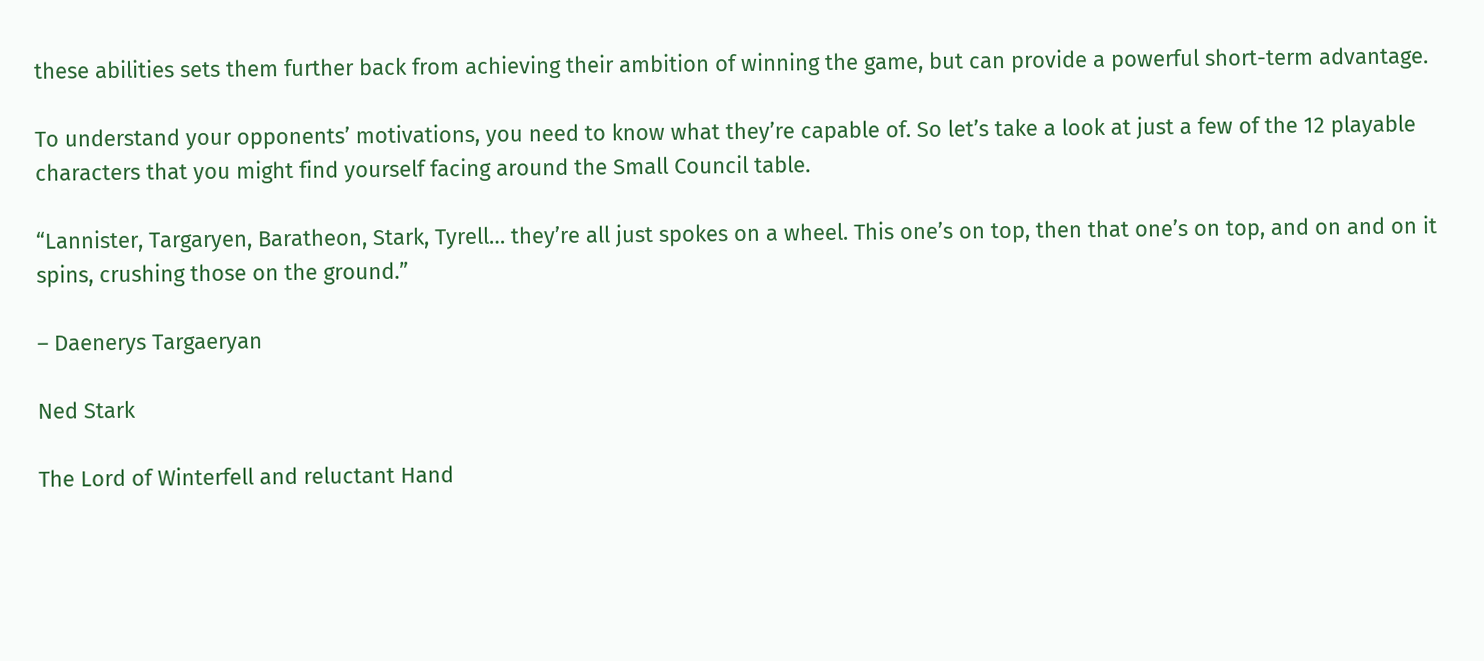these abilities sets them further back from achieving their ambition of winning the game, but can provide a powerful short-term advantage.

To understand your opponents’ motivations, you need to know what they’re capable of. So let’s take a look at just a few of the 12 playable characters that you might find yourself facing around the Small Council table.

“Lannister, Targaryen, Baratheon, Stark, Tyrell… they’re all just spokes on a wheel. This one’s on top, then that one’s on top, and on and on it spins, crushing those on the ground.”

– Daenerys Targaeryan

Ned Stark

The Lord of Winterfell and reluctant Hand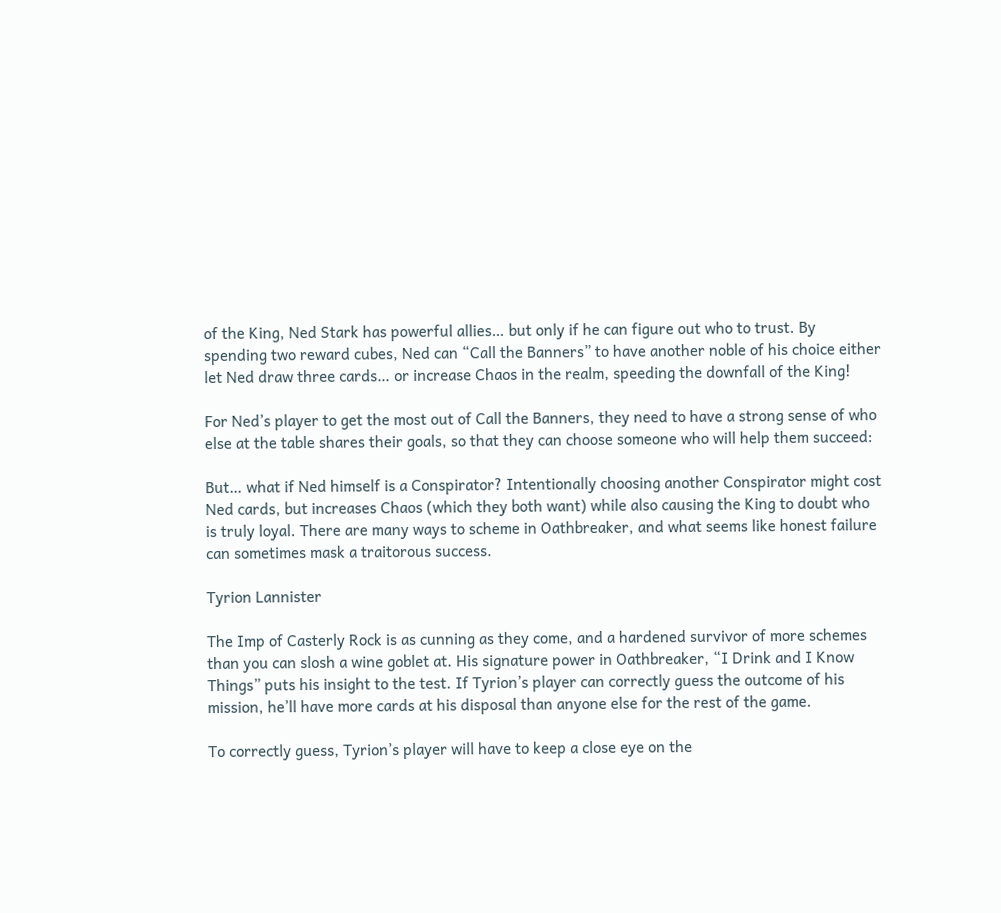of the King, Ned Stark has powerful allies… but only if he can figure out who to trust. By spending two reward cubes, Ned can “Call the Banners” to have another noble of his choice either let Ned draw three cards… or increase Chaos in the realm, speeding the downfall of the King!

For Ned’s player to get the most out of Call the Banners, they need to have a strong sense of who else at the table shares their goals, so that they can choose someone who will help them succeed:

But… what if Ned himself is a Conspirator? Intentionally choosing another Conspirator might cost Ned cards, but increases Chaos (which they both want) while also causing the King to doubt who is truly loyal. There are many ways to scheme in Oathbreaker, and what seems like honest failure can sometimes mask a traitorous success.

Tyrion Lannister

The Imp of Casterly Rock is as cunning as they come, and a hardened survivor of more schemes than you can slosh a wine goblet at. His signature power in Oathbreaker, “I Drink and I Know Things” puts his insight to the test. If Tyrion’s player can correctly guess the outcome of his mission, he’ll have more cards at his disposal than anyone else for the rest of the game.

To correctly guess, Tyrion’s player will have to keep a close eye on the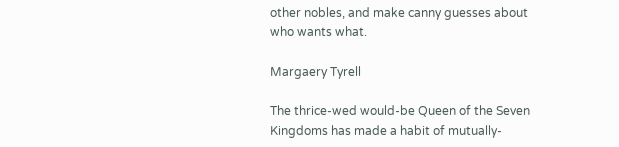other nobles, and make canny guesses about who wants what.

Margaery Tyrell

The thrice-wed would-be Queen of the Seven Kingdoms has made a habit of mutually-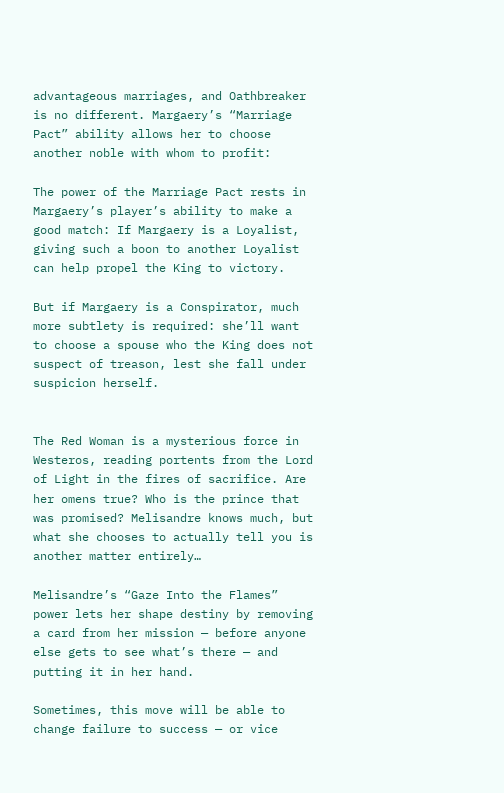advantageous marriages, and Oathbreaker is no different. Margaery’s “Marriage Pact” ability allows her to choose another noble with whom to profit:

The power of the Marriage Pact rests in Margaery’s player’s ability to make a good match: If Margaery is a Loyalist, giving such a boon to another Loyalist can help propel the King to victory.

But if Margaery is a Conspirator, much more subtlety is required: she’ll want to choose a spouse who the King does not suspect of treason, lest she fall under suspicion herself.


The Red Woman is a mysterious force in Westeros, reading portents from the Lord of Light in the fires of sacrifice. Are her omens true? Who is the prince that was promised? Melisandre knows much, but what she chooses to actually tell you is another matter entirely…

Melisandre’s “Gaze Into the Flames” power lets her shape destiny by removing a card from her mission — before anyone else gets to see what’s there — and putting it in her hand.

Sometimes, this move will be able to change failure to success — or vice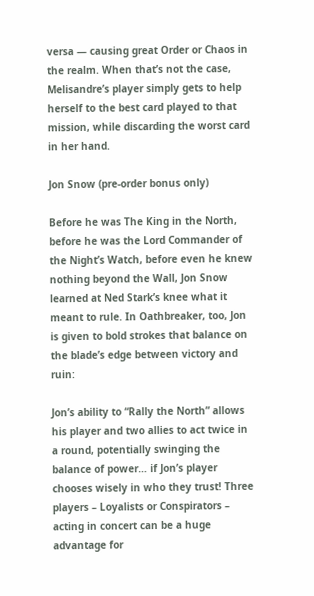versa — causing great Order or Chaos in the realm. When that’s not the case, Melisandre’s player simply gets to help herself to the best card played to that mission, while discarding the worst card in her hand.

Jon Snow (pre-order bonus only)

Before he was The King in the North, before he was the Lord Commander of the Night’s Watch, before even he knew nothing beyond the Wall, Jon Snow learned at Ned Stark’s knee what it meant to rule. In Oathbreaker, too, Jon is given to bold strokes that balance on the blade’s edge between victory and ruin:

Jon’s ability to “Rally the North” allows his player and two allies to act twice in a round, potentially swinging the balance of power… if Jon’s player chooses wisely in who they trust! Three players – Loyalists or Conspirators – acting in concert can be a huge advantage for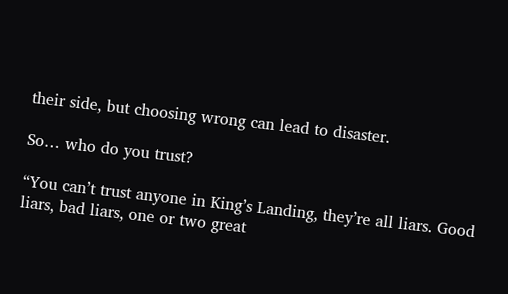their side, but choosing wrong can lead to disaster.

So… who do you trust?

“You can’t trust anyone in King’s Landing, they’re all liars. Good liars, bad liars, one or two great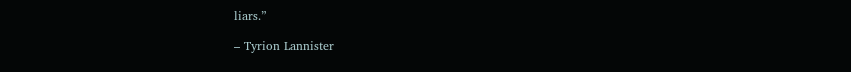liars.”

– Tyrion Lannister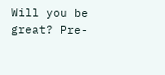Will you be great? Pre-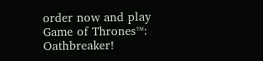order now and play Game of Thrones™: Oathbreaker!